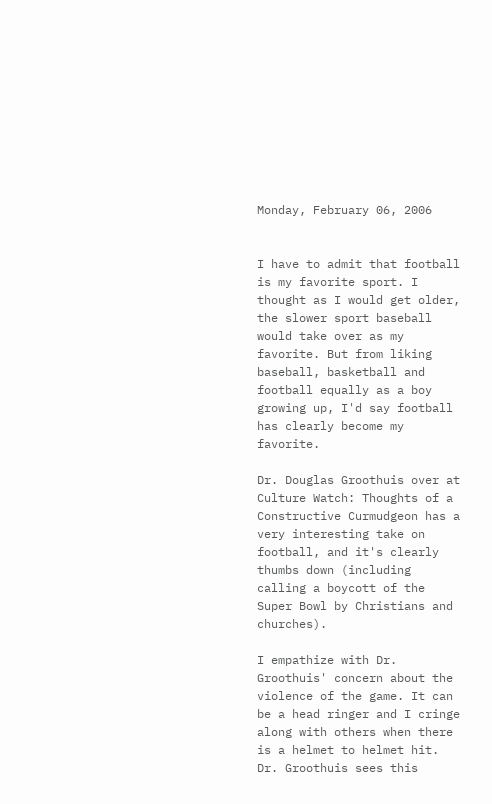Monday, February 06, 2006


I have to admit that football is my favorite sport. I thought as I would get older, the slower sport baseball would take over as my favorite. But from liking baseball, basketball and football equally as a boy growing up, I'd say football has clearly become my favorite.

Dr. Douglas Groothuis over at Culture Watch: Thoughts of a Constructive Curmudgeon has a very interesting take on football, and it's clearly thumbs down (including calling a boycott of the Super Bowl by Christians and churches).

I empathize with Dr. Groothuis' concern about the violence of the game. It can be a head ringer and I cringe along with others when there is a helmet to helmet hit. Dr. Groothuis sees this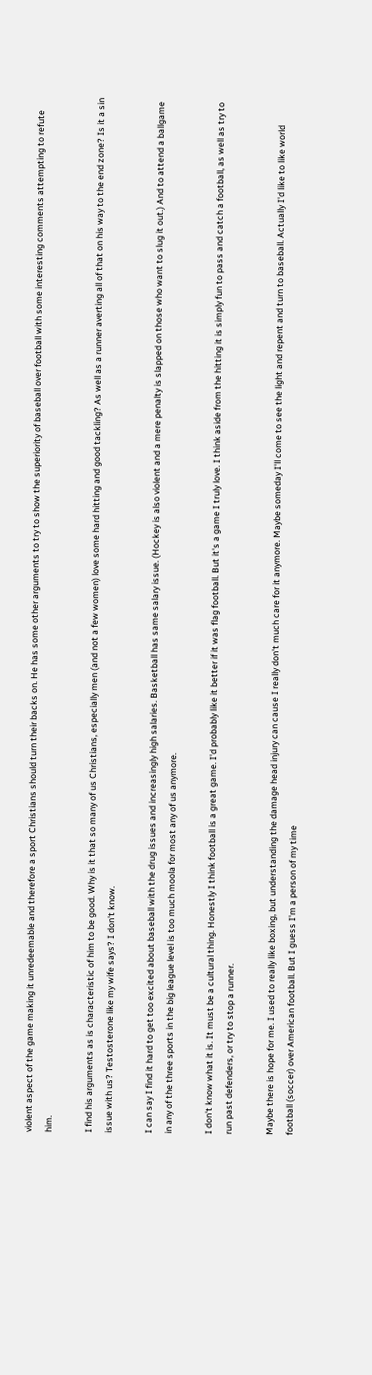violent aspect of the game making it unredeemable and therefore a sport Christians should turn their backs on. He has some other arguments to try to show the superiority of baseball over football with some interesting comments attempting to refute him.

I find his arguments as is characteristic of him to be good. Why is it that so many of us Christians, especially men (and not a few women) love some hard hitting and good tackling? As well as a runner averting all of that on his way to the end zone? Is it a sin issue with us? Testosterone like my wife says? I don't know.

I can say I find it hard to get too excited about baseball with the drug issues and increasingly high salaries. Basketball has same salary issue. (Hockey is also violent and a mere penalty is slapped on those who want to slug it out.) And to attend a ballgame in any of the three sports in the big league level is too much moola for most any of us anymore.

I don't know what it is. It must be a cultural thing. Honestly I think football is a great game. I'd probably like it better if it was flag football. But it's a game I truly love. I think aside from the hitting it is simply fun to pass and catch a football, as well as try to run past defenders, or try to stop a runner.

Maybe there is hope for me. I used to really like boxing, but understanding the damage head injury can cause I really don't much care for it anymore. Maybe someday I'll come to see the light and repent and turn to baseball. Actually I'd like to like world football (soccer) over American football. But I guess I'm a person of my time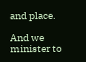and place.

And we minister to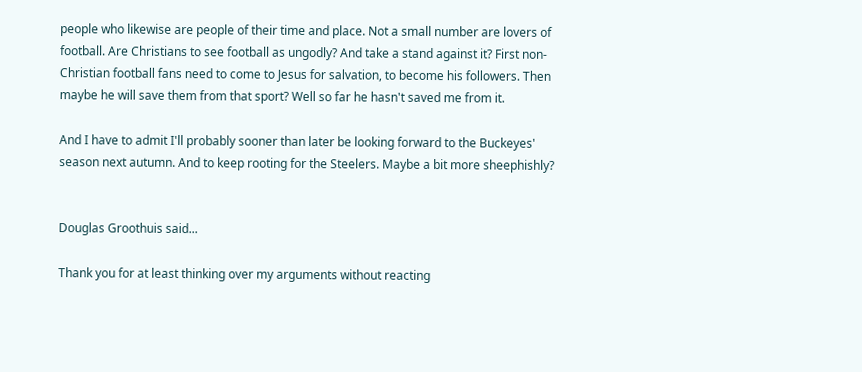people who likewise are people of their time and place. Not a small number are lovers of football. Are Christians to see football as ungodly? And take a stand against it? First non-Christian football fans need to come to Jesus for salvation, to become his followers. Then maybe he will save them from that sport? Well so far he hasn't saved me from it.

And I have to admit I'll probably sooner than later be looking forward to the Buckeyes' season next autumn. And to keep rooting for the Steelers. Maybe a bit more sheephishly?


Douglas Groothuis said...

Thank you for at least thinking over my arguments without reacting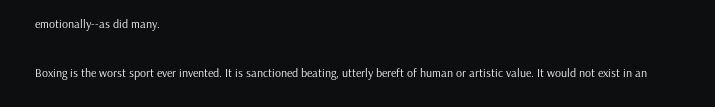emotionally--as did many.

Boxing is the worst sport ever invented. It is sanctioned beating, utterly bereft of human or artistic value. It would not exist in an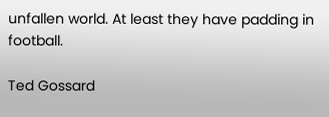unfallen world. At least they have padding in football.

Ted Gossard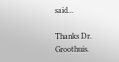said...

Thanks Dr. Groothuis.